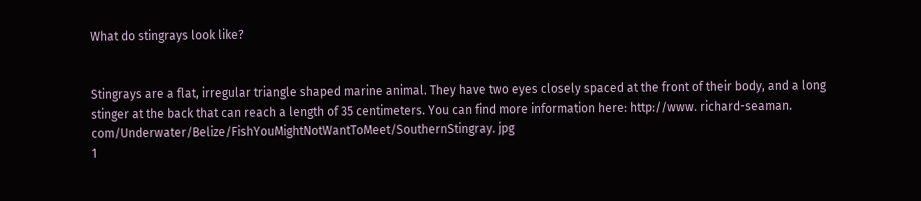What do stingrays look like?


Stingrays are a flat, irregular triangle shaped marine animal. They have two eyes closely spaced at the front of their body, and a long stinger at the back that can reach a length of 35 centimeters. You can find more information here: http://www. richard-seaman. com/Underwater/Belize/FishYouMightNotWantToMeet/SouthernStingray. jpg
1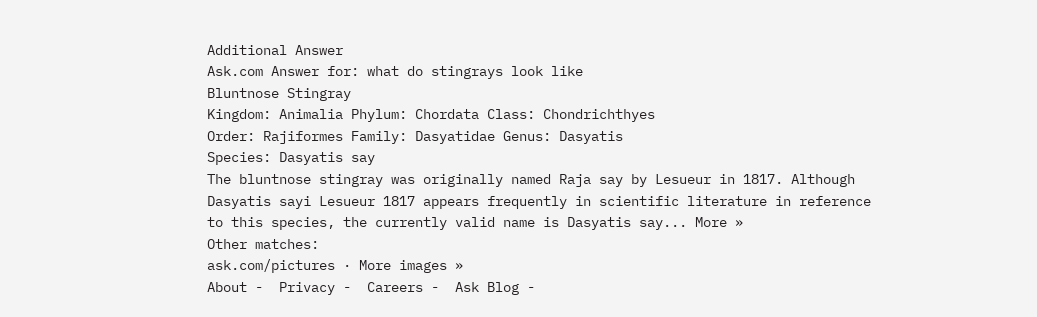Additional Answer
Ask.com Answer for: what do stingrays look like
Bluntnose Stingray
Kingdom: Animalia Phylum: Chordata Class: Chondrichthyes
Order: Rajiformes Family: Dasyatidae Genus: Dasyatis
Species: Dasyatis say
The bluntnose stingray was originally named Raja say by Lesueur in 1817. Although Dasyatis sayi Lesueur 1817 appears frequently in scientific literature in reference to this species, the currently valid name is Dasyatis say... More »
Other matches:
ask.com/pictures · More images »
About -  Privacy -  Careers -  Ask Blog -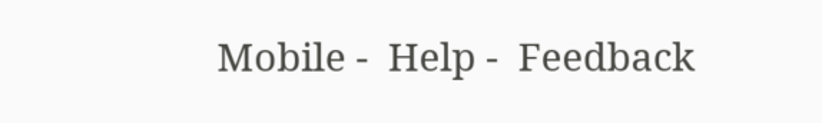Mobile -  Help -  Feedback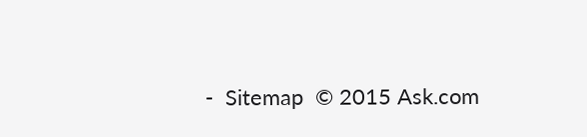-  Sitemap  © 2015 Ask.com